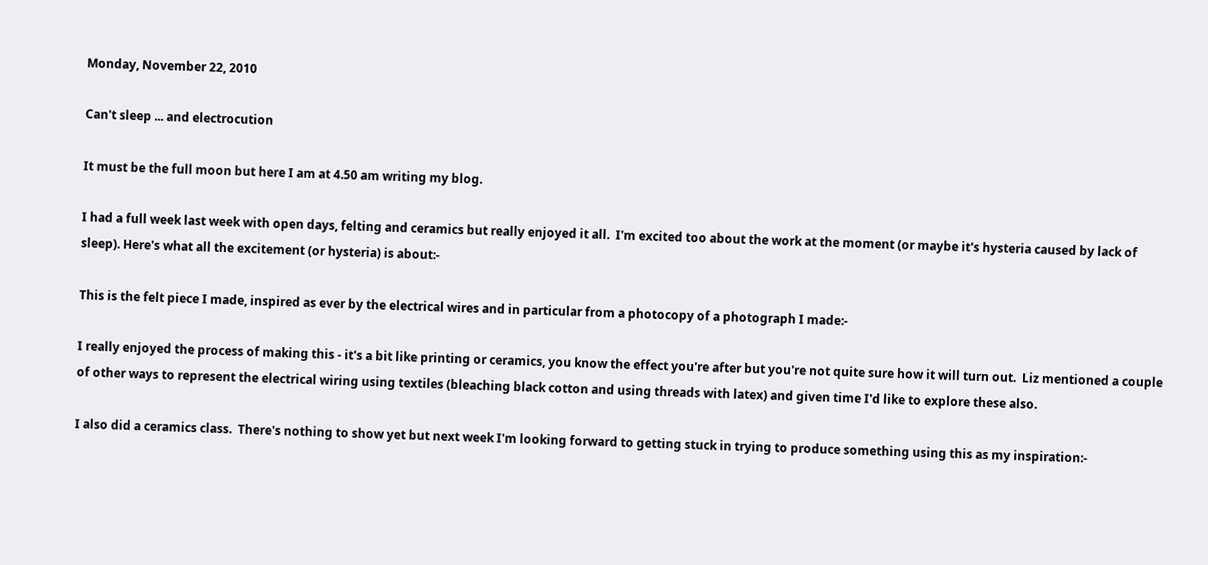Monday, November 22, 2010

Can't sleep ... and electrocution

It must be the full moon but here I am at 4.50 am writing my blog.

I had a full week last week with open days, felting and ceramics but really enjoyed it all.  I'm excited too about the work at the moment (or maybe it's hysteria caused by lack of sleep). Here's what all the excitement (or hysteria) is about:-

This is the felt piece I made, inspired as ever by the electrical wires and in particular from a photocopy of a photograph I made:-

I really enjoyed the process of making this - it's a bit like printing or ceramics, you know the effect you're after but you're not quite sure how it will turn out.  Liz mentioned a couple of other ways to represent the electrical wiring using textiles (bleaching black cotton and using threads with latex) and given time I'd like to explore these also.

I also did a ceramics class.  There's nothing to show yet but next week I'm looking forward to getting stuck in trying to produce something using this as my inspiration:-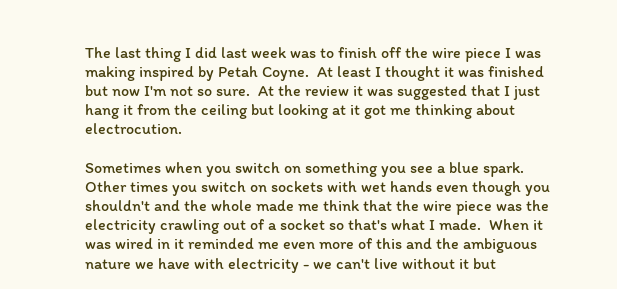The last thing I did last week was to finish off the wire piece I was making inspired by Petah Coyne.  At least I thought it was finished but now I'm not so sure.  At the review it was suggested that I just hang it from the ceiling but looking at it got me thinking about electrocution.

Sometimes when you switch on something you see a blue spark.  Other times you switch on sockets with wet hands even though you shouldn't and the whole made me think that the wire piece was the electricity crawling out of a socket so that's what I made.  When it was wired in it reminded me even more of this and the ambiguous nature we have with electricity - we can't live without it but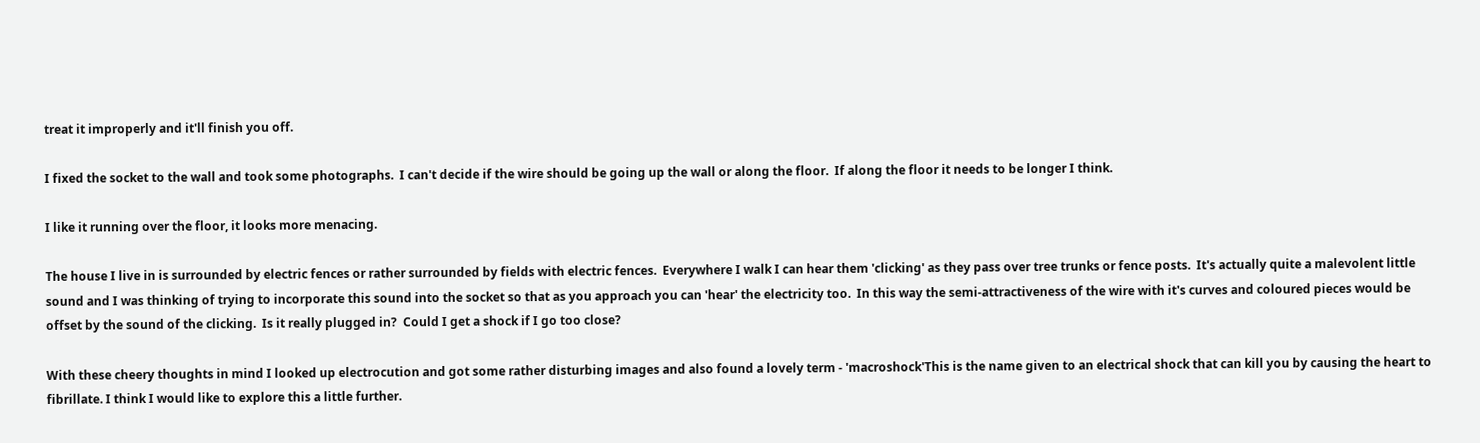treat it improperly and it'll finish you off.

I fixed the socket to the wall and took some photographs.  I can't decide if the wire should be going up the wall or along the floor.  If along the floor it needs to be longer I think.

I like it running over the floor, it looks more menacing.

The house I live in is surrounded by electric fences or rather surrounded by fields with electric fences.  Everywhere I walk I can hear them 'clicking' as they pass over tree trunks or fence posts.  It's actually quite a malevolent little sound and I was thinking of trying to incorporate this sound into the socket so that as you approach you can 'hear' the electricity too.  In this way the semi-attractiveness of the wire with it's curves and coloured pieces would be offset by the sound of the clicking.  Is it really plugged in?  Could I get a shock if I go too close?

With these cheery thoughts in mind I looked up electrocution and got some rather disturbing images and also found a lovely term - 'macroshock'This is the name given to an electrical shock that can kill you by causing the heart to fibrillate. I think I would like to explore this a little further.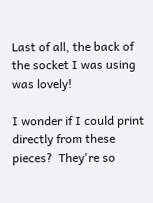Last of all, the back of the socket I was using was lovely!

I wonder if I could print directly from these pieces?  They're so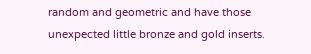random and geometric and have those unexpected little bronze and gold inserts.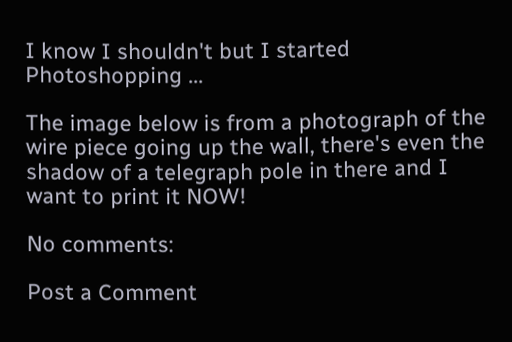I know I shouldn't but I started Photoshopping ...

The image below is from a photograph of the wire piece going up the wall, there's even the shadow of a telegraph pole in there and I want to print it NOW!

No comments:

Post a Comment